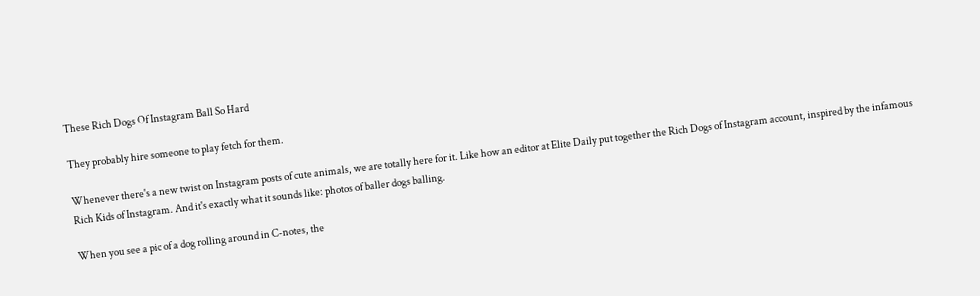These Rich Dogs Of Instagram Ball So Hard

They probably hire someone to play fetch for them.

Whenever there's a new twist on Instagram posts of cute animals, we are totally here for it. Like how an editor at Elite Daily put together the Rich Dogs of Instagram account, inspired by the infamous Rich Kids of Instagram. And it's exactly what it sounds like: photos of baller dogs balling.

When you see a pic of a dog rolling around in C-notes, the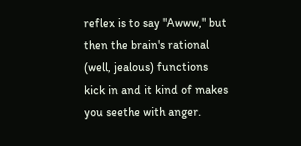reflex is to say "Awww," but then the brain's rational (well, jealous) functions kick in and it kind of makes you seethe with anger.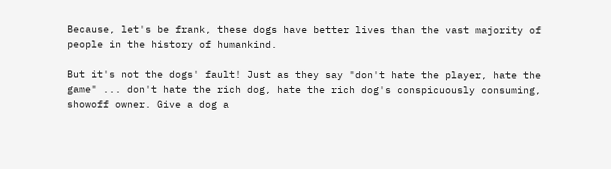Because, let's be frank, these dogs have better lives than the vast majority of people in the history of humankind.

But it's not the dogs' fault! Just as they say "don't hate the player, hate the game" ... don't hate the rich dog, hate the rich dog's conspicuously consuming, showoff owner. Give a dog a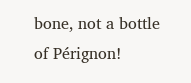bone, not a bottle of Pérignon!